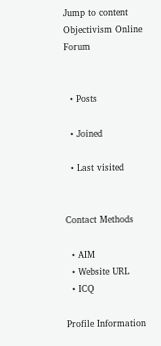Jump to content
Objectivism Online Forum


  • Posts

  • Joined

  • Last visited


Contact Methods

  • AIM
  • Website URL
  • ICQ

Profile Information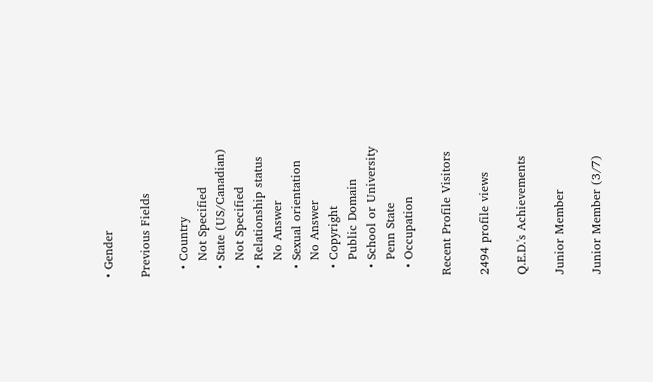• Gender

Previous Fields

  • Country
    Not Specified
  • State (US/Canadian)
    Not Specified
  • Relationship status
    No Answer
  • Sexual orientation
    No Answer
  • Copyright
    Public Domain
  • School or University
    Penn State
  • Occupation

Recent Profile Visitors

2494 profile views

Q.E.D.'s Achievements

Junior Member

Junior Member (3/7)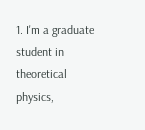1. I'm a graduate student in theoretical physics,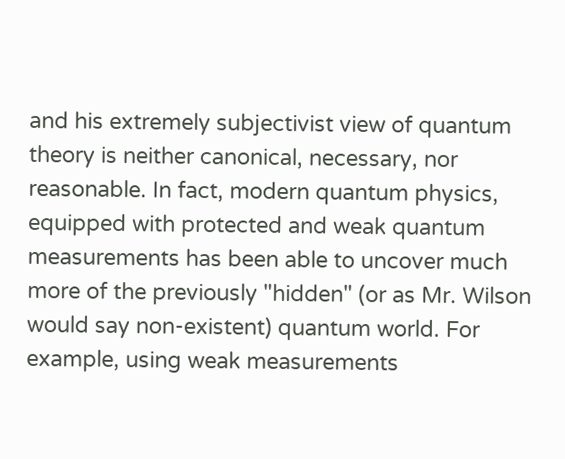and his extremely subjectivist view of quantum theory is neither canonical, necessary, nor reasonable. In fact, modern quantum physics, equipped with protected and weak quantum measurements has been able to uncover much more of the previously "hidden" (or as Mr. Wilson would say non-existent) quantum world. For example, using weak measurements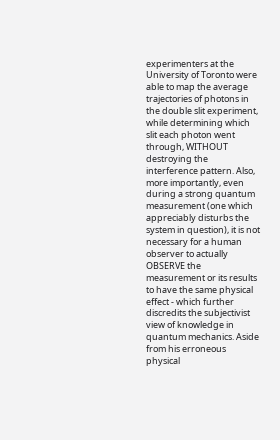experimenters at the University of Toronto were able to map the average trajectories of photons in the double slit experiment, while determining which slit each photon went through, WITHOUT destroying the interference pattern. Also, more importantly, even during a strong quantum measurement (one which appreciably disturbs the system in question), it is not necessary for a human observer to actually OBSERVE the measurement or its results to have the same physical effect - which further discredits the subjectivist view of knowledge in quantum mechanics. Aside from his erroneous physical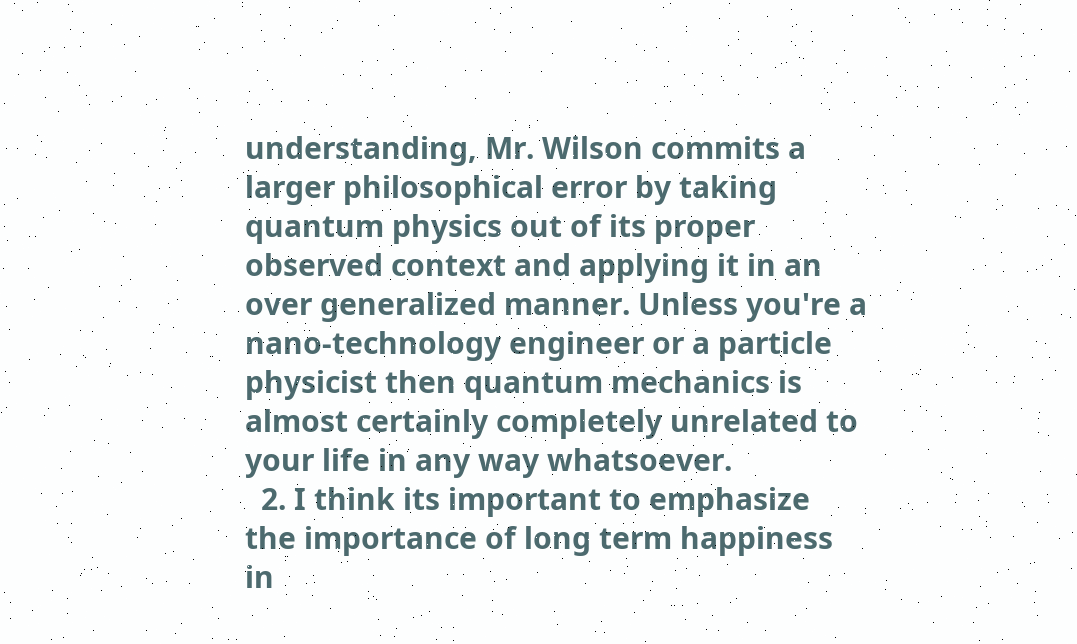understanding, Mr. Wilson commits a larger philosophical error by taking quantum physics out of its proper observed context and applying it in an over generalized manner. Unless you're a nano-technology engineer or a particle physicist then quantum mechanics is almost certainly completely unrelated to your life in any way whatsoever.
  2. I think its important to emphasize the importance of long term happiness in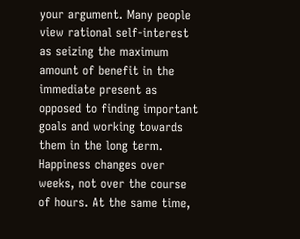your argument. Many people view rational self-interest as seizing the maximum amount of benefit in the immediate present as opposed to finding important goals and working towards them in the long term. Happiness changes over weeks, not over the course of hours. At the same time,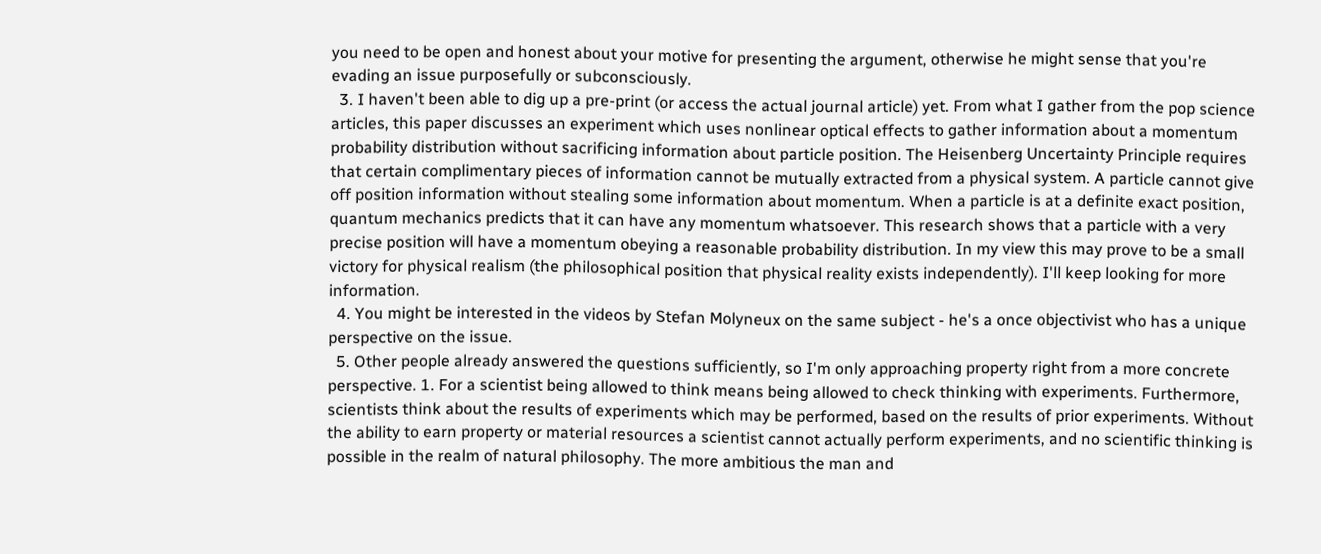you need to be open and honest about your motive for presenting the argument, otherwise he might sense that you're evading an issue purposefully or subconsciously.
  3. I haven't been able to dig up a pre-print (or access the actual journal article) yet. From what I gather from the pop science articles, this paper discusses an experiment which uses nonlinear optical effects to gather information about a momentum probability distribution without sacrificing information about particle position. The Heisenberg Uncertainty Principle requires that certain complimentary pieces of information cannot be mutually extracted from a physical system. A particle cannot give off position information without stealing some information about momentum. When a particle is at a definite exact position, quantum mechanics predicts that it can have any momentum whatsoever. This research shows that a particle with a very precise position will have a momentum obeying a reasonable probability distribution. In my view this may prove to be a small victory for physical realism (the philosophical position that physical reality exists independently). I'll keep looking for more information.
  4. You might be interested in the videos by Stefan Molyneux on the same subject - he's a once objectivist who has a unique perspective on the issue.
  5. Other people already answered the questions sufficiently, so I'm only approaching property right from a more concrete perspective. 1. For a scientist being allowed to think means being allowed to check thinking with experiments. Furthermore, scientists think about the results of experiments which may be performed, based on the results of prior experiments. Without the ability to earn property or material resources a scientist cannot actually perform experiments, and no scientific thinking is possible in the realm of natural philosophy. The more ambitious the man and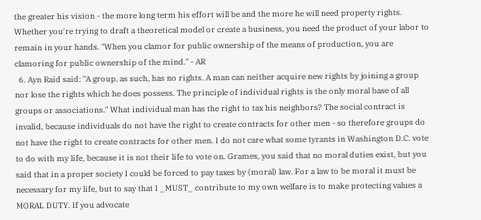the greater his vision - the more long term his effort will be and the more he will need property rights. Whether you're trying to draft a theoretical model or create a business, you need the product of your labor to remain in your hands. "When you clamor for public ownership of the means of production, you are clamoring for public ownership of the mind." - AR
  6. Ayn Raid said: "A group, as such, has no rights. A man can neither acquire new rights by joining a group nor lose the rights which he does possess. The principle of individual rights is the only moral base of all groups or associations." What individual man has the right to tax his neighbors? The social contract is invalid, because individuals do not have the right to create contracts for other men - so therefore groups do not have the right to create contracts for other men. I do not care what some tyrants in Washington D.C. vote to do with my life, because it is not their life to vote on. Grames, you said that no moral duties exist, but you said that in a proper society I could be forced to pay taxes by (moral) law. For a law to be moral it must be necessary for my life, but to say that I _MUST_ contribute to my own welfare is to make protecting values a MORAL DUTY. If you advocate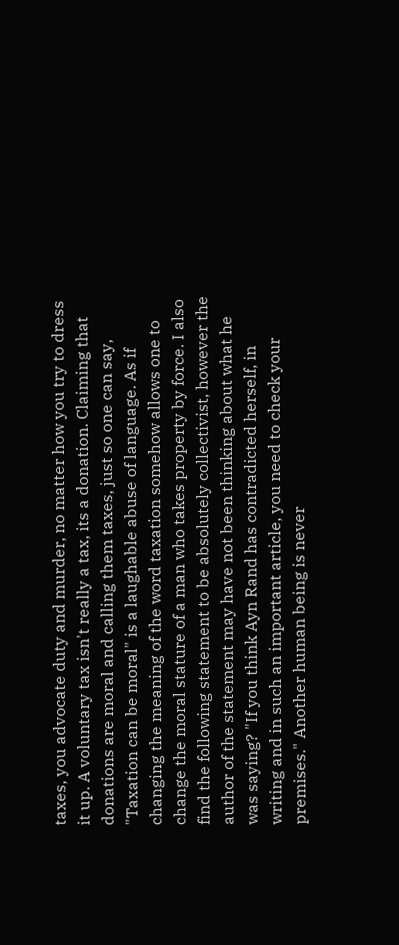taxes, you advocate duty and murder, no matter how you try to dress it up. A voluntary tax isn't really a tax, its a donation. Claiming that donations are moral and calling them taxes, just so one can say, "Taxation can be moral" is a laughable abuse of language. As if changing the meaning of the word taxation somehow allows one to change the moral stature of a man who takes property by force. I also find the following statement to be absolutely collectivist, however the author of the statement may have not been thinking about what he was saying? "If you think Ayn Rand has contradicted herself, in writing and in such an important article, you need to check your premises." Another human being is never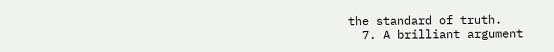the standard of truth.
  7. A brilliant argument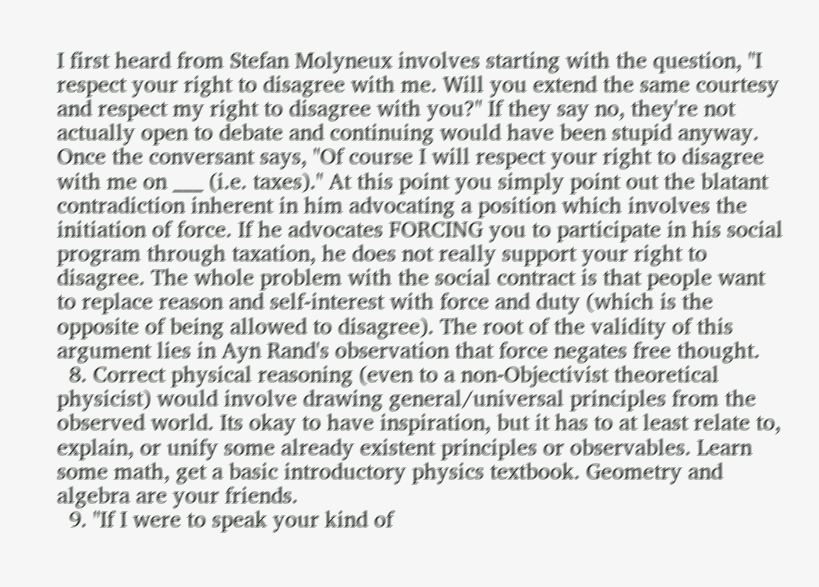I first heard from Stefan Molyneux involves starting with the question, "I respect your right to disagree with me. Will you extend the same courtesy and respect my right to disagree with you?" If they say no, they're not actually open to debate and continuing would have been stupid anyway. Once the conversant says, "Of course I will respect your right to disagree with me on ___ (i.e. taxes)." At this point you simply point out the blatant contradiction inherent in him advocating a position which involves the initiation of force. If he advocates FORCING you to participate in his social program through taxation, he does not really support your right to disagree. The whole problem with the social contract is that people want to replace reason and self-interest with force and duty (which is the opposite of being allowed to disagree). The root of the validity of this argument lies in Ayn Rand's observation that force negates free thought.
  8. Correct physical reasoning (even to a non-Objectivist theoretical physicist) would involve drawing general/universal principles from the observed world. Its okay to have inspiration, but it has to at least relate to, explain, or unify some already existent principles or observables. Learn some math, get a basic introductory physics textbook. Geometry and algebra are your friends.
  9. "If I were to speak your kind of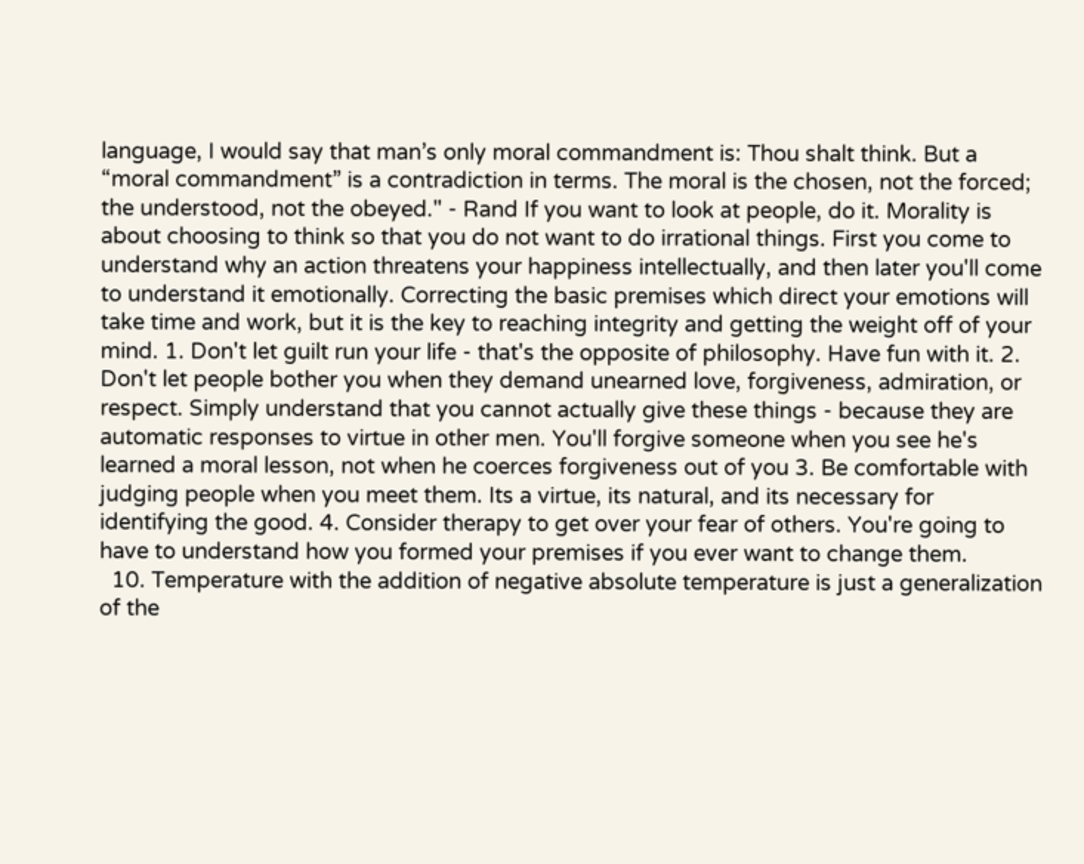language, I would say that man’s only moral commandment is: Thou shalt think. But a “moral commandment” is a contradiction in terms. The moral is the chosen, not the forced; the understood, not the obeyed." - Rand If you want to look at people, do it. Morality is about choosing to think so that you do not want to do irrational things. First you come to understand why an action threatens your happiness intellectually, and then later you'll come to understand it emotionally. Correcting the basic premises which direct your emotions will take time and work, but it is the key to reaching integrity and getting the weight off of your mind. 1. Don't let guilt run your life - that's the opposite of philosophy. Have fun with it. 2. Don't let people bother you when they demand unearned love, forgiveness, admiration, or respect. Simply understand that you cannot actually give these things - because they are automatic responses to virtue in other men. You'll forgive someone when you see he's learned a moral lesson, not when he coerces forgiveness out of you 3. Be comfortable with judging people when you meet them. Its a virtue, its natural, and its necessary for identifying the good. 4. Consider therapy to get over your fear of others. You're going to have to understand how you formed your premises if you ever want to change them.
  10. Temperature with the addition of negative absolute temperature is just a generalization of the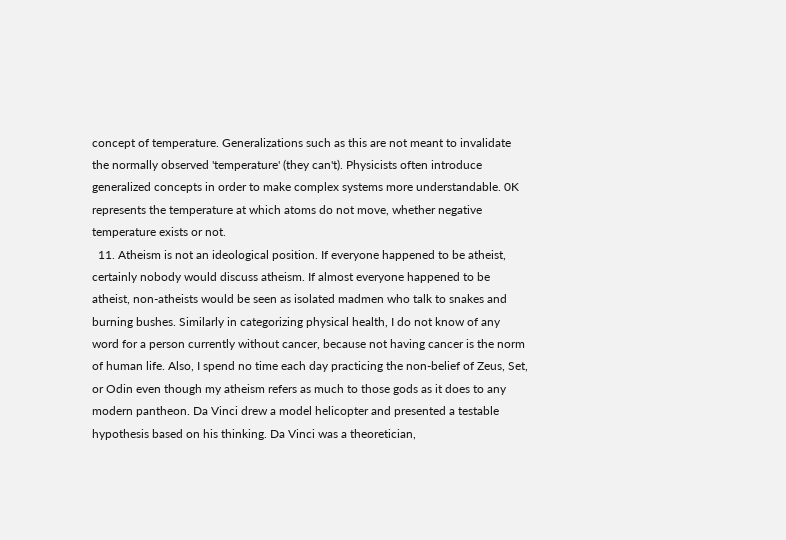concept of temperature. Generalizations such as this are not meant to invalidate the normally observed 'temperature' (they can't). Physicists often introduce generalized concepts in order to make complex systems more understandable. 0K represents the temperature at which atoms do not move, whether negative temperature exists or not.
  11. Atheism is not an ideological position. If everyone happened to be atheist, certainly nobody would discuss atheism. If almost everyone happened to be atheist, non-atheists would be seen as isolated madmen who talk to snakes and burning bushes. Similarly in categorizing physical health, I do not know of any word for a person currently without cancer, because not having cancer is the norm of human life. Also, I spend no time each day practicing the non-belief of Zeus, Set, or Odin even though my atheism refers as much to those gods as it does to any modern pantheon. Da Vinci drew a model helicopter and presented a testable hypothesis based on his thinking. Da Vinci was a theoretician,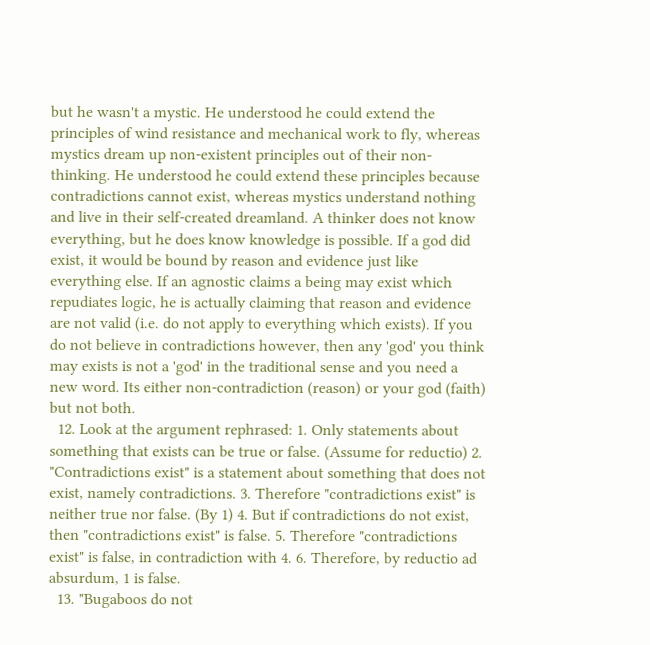but he wasn't a mystic. He understood he could extend the principles of wind resistance and mechanical work to fly, whereas mystics dream up non-existent principles out of their non-thinking. He understood he could extend these principles because contradictions cannot exist, whereas mystics understand nothing and live in their self-created dreamland. A thinker does not know everything, but he does know knowledge is possible. If a god did exist, it would be bound by reason and evidence just like everything else. If an agnostic claims a being may exist which repudiates logic, he is actually claiming that reason and evidence are not valid (i.e. do not apply to everything which exists). If you do not believe in contradictions however, then any 'god' you think may exists is not a 'god' in the traditional sense and you need a new word. Its either non-contradiction (reason) or your god (faith) but not both.
  12. Look at the argument rephrased: 1. Only statements about something that exists can be true or false. (Assume for reductio) 2. "Contradictions exist" is a statement about something that does not exist, namely contradictions. 3. Therefore "contradictions exist" is neither true nor false. (By 1) 4. But if contradictions do not exist, then "contradictions exist" is false. 5. Therefore "contradictions exist" is false, in contradiction with 4. 6. Therefore, by reductio ad absurdum, 1 is false.
  13. "Bugaboos do not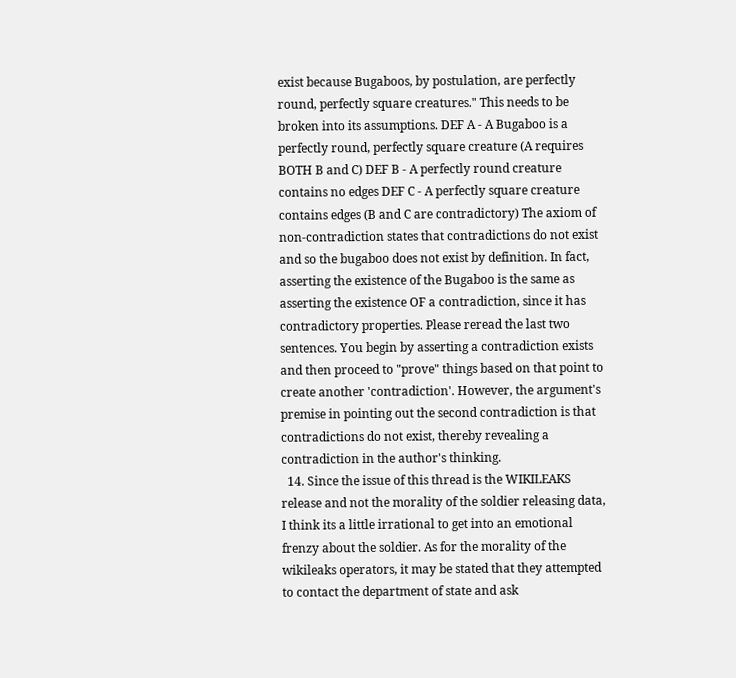exist because Bugaboos, by postulation, are perfectly round, perfectly square creatures." This needs to be broken into its assumptions. DEF A - A Bugaboo is a perfectly round, perfectly square creature (A requires BOTH B and C) DEF B - A perfectly round creature contains no edges DEF C - A perfectly square creature contains edges (B and C are contradictory) The axiom of non-contradiction states that contradictions do not exist and so the bugaboo does not exist by definition. In fact, asserting the existence of the Bugaboo is the same as asserting the existence OF a contradiction, since it has contradictory properties. Please reread the last two sentences. You begin by asserting a contradiction exists and then proceed to "prove" things based on that point to create another 'contradiction'. However, the argument's premise in pointing out the second contradiction is that contradictions do not exist, thereby revealing a contradiction in the author's thinking.
  14. Since the issue of this thread is the WIKILEAKS release and not the morality of the soldier releasing data, I think its a little irrational to get into an emotional frenzy about the soldier. As for the morality of the wikileaks operators, it may be stated that they attempted to contact the department of state and ask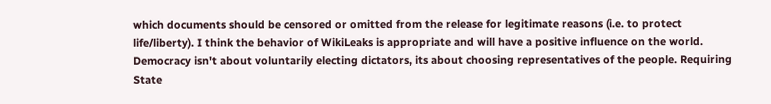which documents should be censored or omitted from the release for legitimate reasons (i.e. to protect life/liberty). I think the behavior of WikiLeaks is appropriate and will have a positive influence on the world. Democracy isn't about voluntarily electing dictators, its about choosing representatives of the people. Requiring State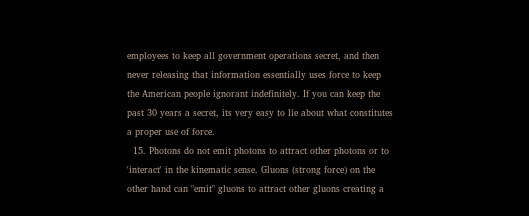employees to keep all government operations secret, and then never releasing that information essentially uses force to keep the American people ignorant indefinitely. If you can keep the past 30 years a secret, its very easy to lie about what constitutes a proper use of force.
  15. Photons do not emit photons to attract other photons or to 'interact' in the kinematic sense. Gluons (strong force) on the other hand can "emit" gluons to attract other gluons creating a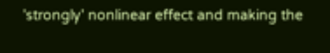'strongly' nonlinear effect and making the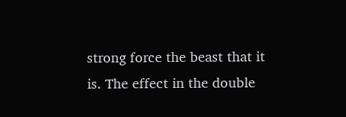strong force the beast that it is. The effect in the double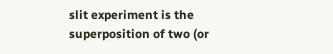slit experiment is the superposition of two (or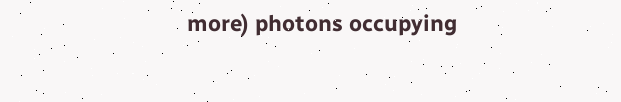more) photons occupying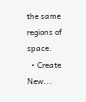the same regions of space.
  • Create New...